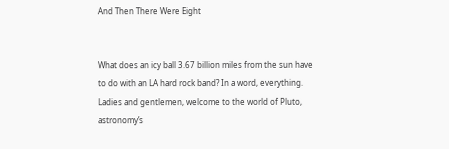And Then There Were Eight


What does an icy ball 3.67 billion miles from the sun have to do with an LA hard rock band? In a word, everything. Ladies and gentlemen, welcome to the world of Pluto, astronomy’s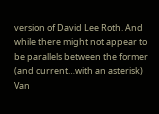version of David Lee Roth. And while there might not appear to be parallels between the former (and current…with an asterisk) Van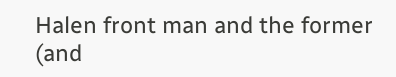Halen front man and the former (and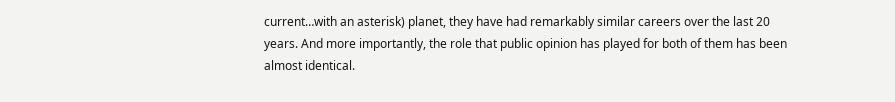current…with an asterisk) planet, they have had remarkably similar careers over the last 20 years. And more importantly, the role that public opinion has played for both of them has been almost identical.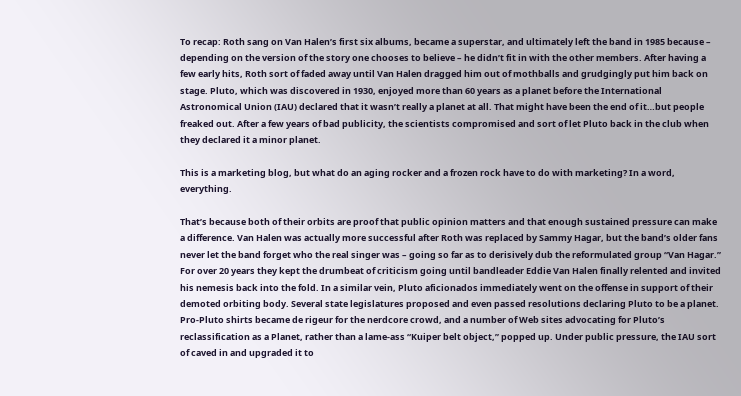To recap: Roth sang on Van Halen’s first six albums, became a superstar, and ultimately left the band in 1985 because – depending on the version of the story one chooses to believe – he didn’t fit in with the other members. After having a few early hits, Roth sort of faded away until Van Halen dragged him out of mothballs and grudgingly put him back on stage. Pluto, which was discovered in 1930, enjoyed more than 60 years as a planet before the International Astronomical Union (IAU) declared that it wasn’t really a planet at all. That might have been the end of it…but people freaked out. After a few years of bad publicity, the scientists compromised and sort of let Pluto back in the club when they declared it a minor planet.

This is a marketing blog, but what do an aging rocker and a frozen rock have to do with marketing? In a word, everything.

That’s because both of their orbits are proof that public opinion matters and that enough sustained pressure can make a difference. Van Halen was actually more successful after Roth was replaced by Sammy Hagar, but the band’s older fans never let the band forget who the real singer was – going so far as to derisively dub the reformulated group “Van Hagar.” For over 20 years they kept the drumbeat of criticism going until bandleader Eddie Van Halen finally relented and invited his nemesis back into the fold. In a similar vein, Pluto aficionados immediately went on the offense in support of their demoted orbiting body. Several state legislatures proposed and even passed resolutions declaring Pluto to be a planet. Pro-Pluto shirts became de rigeur for the nerdcore crowd, and a number of Web sites advocating for Pluto’s reclassification as a Planet, rather than a lame-ass “Kuiper belt object,” popped up. Under public pressure, the IAU sort of caved in and upgraded it to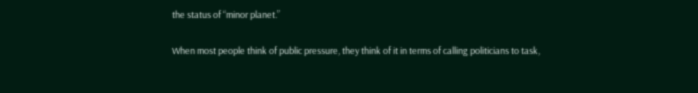the status of “minor planet.”

When most people think of public pressure, they think of it in terms of calling politicians to task,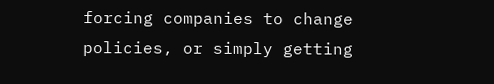forcing companies to change policies, or simply getting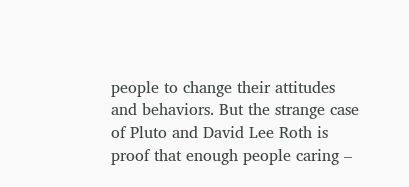people to change their attitudes and behaviors. But the strange case of Pluto and David Lee Roth is proof that enough people caring –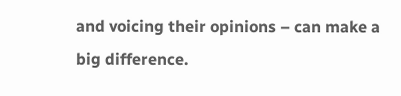and voicing their opinions – can make a big difference.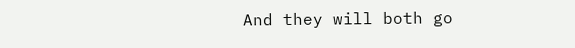And they will both go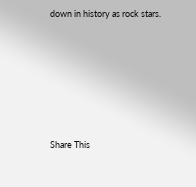down in history as rock stars.







Share This